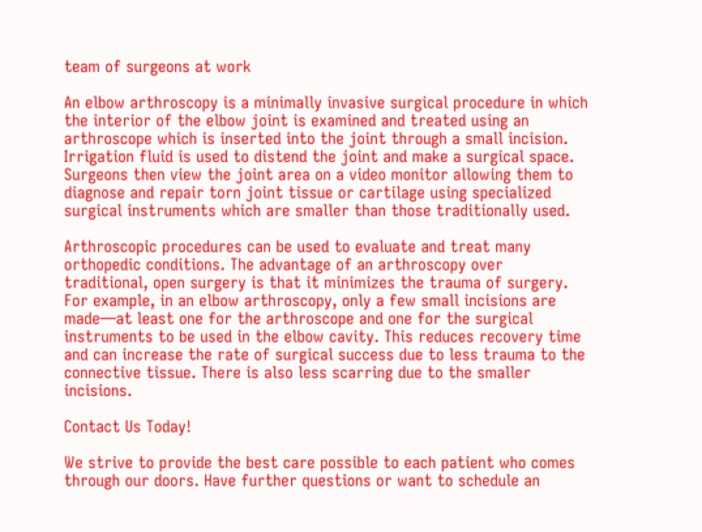team of surgeons at work

An elbow arthroscopy is a minimally invasive surgical procedure in which the interior of the elbow joint is examined and treated using an arthroscope which is inserted into the joint through a small incision. Irrigation fluid is used to distend the joint and make a surgical space. Surgeons then view the joint area on a video monitor allowing them to diagnose and repair torn joint tissue or cartilage using specialized surgical instruments which are smaller than those traditionally used.

Arthroscopic procedures can be used to evaluate and treat many orthopedic conditions. The advantage of an arthroscopy over traditional, open surgery is that it minimizes the trauma of surgery. For example, in an elbow arthroscopy, only a few small incisions are made—at least one for the arthroscope and one for the surgical instruments to be used in the elbow cavity. This reduces recovery time and can increase the rate of surgical success due to less trauma to the connective tissue. There is also less scarring due to the smaller incisions.

Contact Us Today!

We strive to provide the best care possible to each patient who comes through our doors. Have further questions or want to schedule an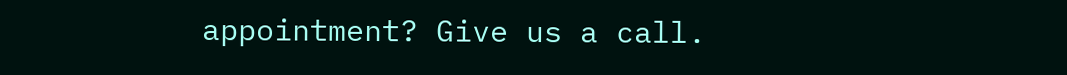appointment? Give us a call.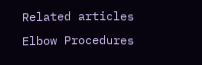Related articles
Elbow Procedures